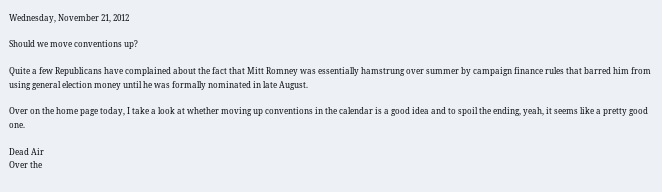Wednesday, November 21, 2012

Should we move conventions up?

Quite a few Republicans have complained about the fact that Mitt Romney was essentially hamstrung over summer by campaign finance rules that barred him from using general election money until he was formally nominated in late August.

Over on the home page today, I take a look at whether moving up conventions in the calendar is a good idea and to spoil the ending, yeah, it seems like a pretty good one.

Dead Air
Over the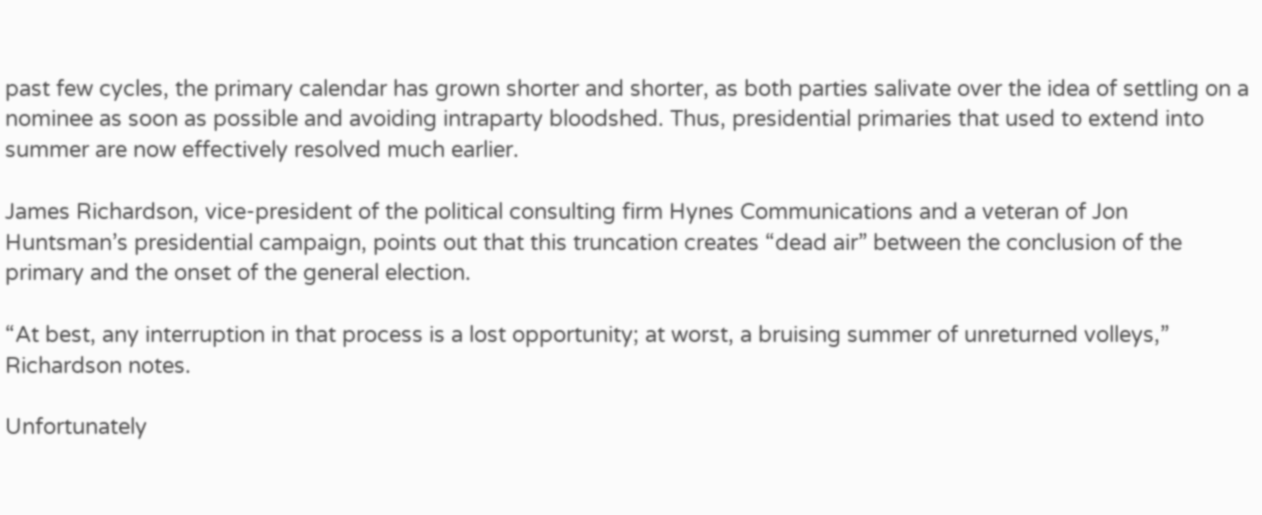past few cycles, the primary calendar has grown shorter and shorter, as both parties salivate over the idea of settling on a nominee as soon as possible and avoiding intraparty bloodshed. Thus, presidential primaries that used to extend into summer are now effectively resolved much earlier.

James Richardson, vice-president of the political consulting firm Hynes Communications and a veteran of Jon Huntsman’s presidential campaign, points out that this truncation creates “dead air” between the conclusion of the primary and the onset of the general election.

“At best, any interruption in that process is a lost opportunity; at worst, a bruising summer of unreturned volleys,” Richardson notes.

Unfortunately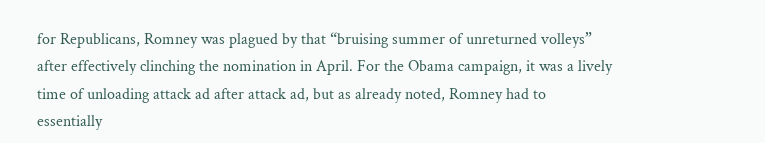for Republicans, Romney was plagued by that “bruising summer of unreturned volleys” after effectively clinching the nomination in April. For the Obama campaign, it was a lively time of unloading attack ad after attack ad, but as already noted, Romney had to essentially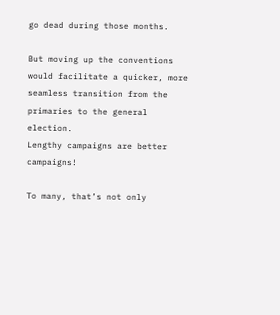go dead during those months.

But moving up the conventions would facilitate a quicker, more seamless transition from the primaries to the general election.
Lengthy campaigns are better campaigns!

To many, that’s not only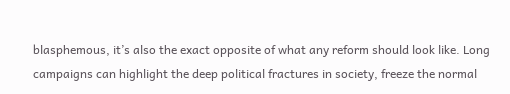blasphemous, it’s also the exact opposite of what any reform should look like. Long campaigns can highlight the deep political fractures in society, freeze the normal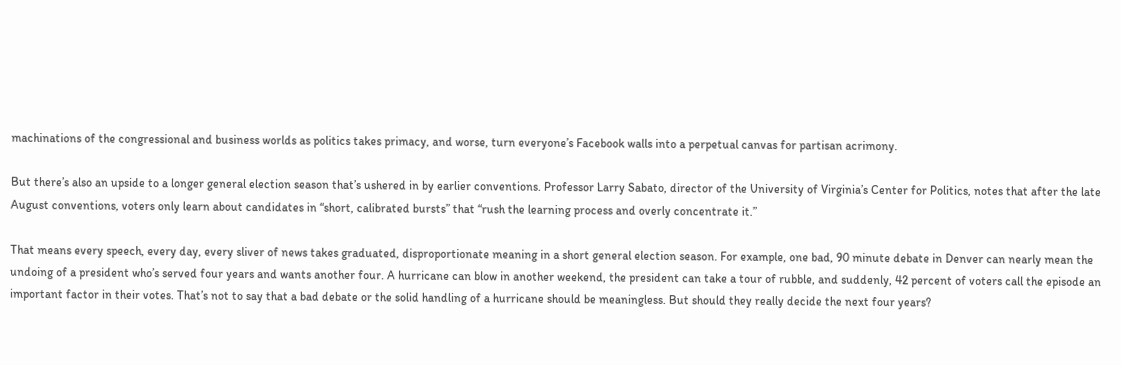machinations of the congressional and business worlds as politics takes primacy, and worse, turn everyone’s Facebook walls into a perpetual canvas for partisan acrimony.

But there’s also an upside to a longer general election season that’s ushered in by earlier conventions. Professor Larry Sabato, director of the University of Virginia’s Center for Politics, notes that after the late August conventions, voters only learn about candidates in “short, calibrated bursts” that “rush the learning process and overly concentrate it.”

That means every speech, every day, every sliver of news takes graduated, disproportionate meaning in a short general election season. For example, one bad, 90 minute debate in Denver can nearly mean the undoing of a president who’s served four years and wants another four. A hurricane can blow in another weekend, the president can take a tour of rubble, and suddenly, 42 percent of voters call the episode an important factor in their votes. That’s not to say that a bad debate or the solid handling of a hurricane should be meaningless. But should they really decide the next four years?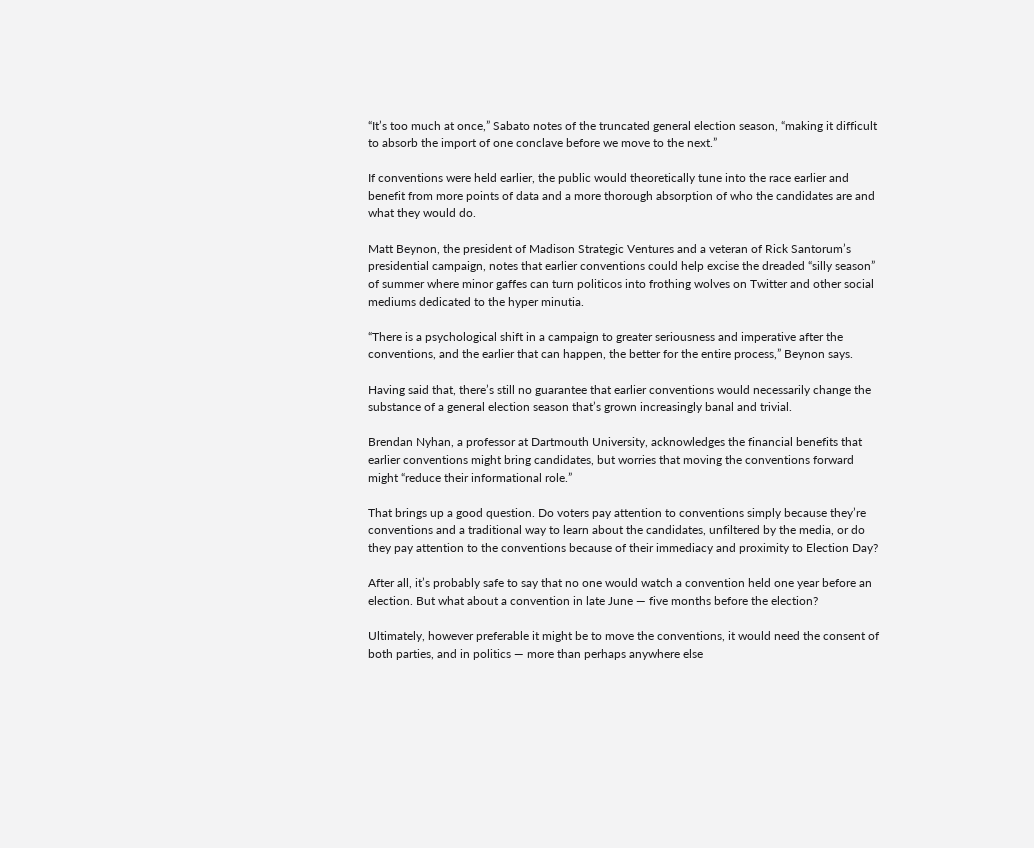“It’s too much at once,” Sabato notes of the truncated general election season, “making it difficult to absorb the import of one conclave before we move to the next.”

If conventions were held earlier, the public would theoretically tune into the race earlier and benefit from more points of data and a more thorough absorption of who the candidates are and what they would do.

Matt Beynon, the president of Madison Strategic Ventures and a veteran of Rick Santorum’s presidential campaign, notes that earlier conventions could help excise the dreaded “silly season” of summer where minor gaffes can turn politicos into frothing wolves on Twitter and other social mediums dedicated to the hyper minutia.

“There is a psychological shift in a campaign to greater seriousness and imperative after the conventions, and the earlier that can happen, the better for the entire process,” Beynon says.

Having said that, there’s still no guarantee that earlier conventions would necessarily change the substance of a general election season that’s grown increasingly banal and trivial.

Brendan Nyhan, a professor at Dartmouth University, acknowledges the financial benefits that earlier conventions might bring candidates, but worries that moving the conventions forward might “reduce their informational role.”

That brings up a good question. Do voters pay attention to conventions simply because they’re conventions and a traditional way to learn about the candidates, unfiltered by the media, or do they pay attention to the conventions because of their immediacy and proximity to Election Day?

After all, it’s probably safe to say that no one would watch a convention held one year before an election. But what about a convention in late June — five months before the election?

Ultimately, however preferable it might be to move the conventions, it would need the consent of both parties, and in politics — more than perhaps anywhere else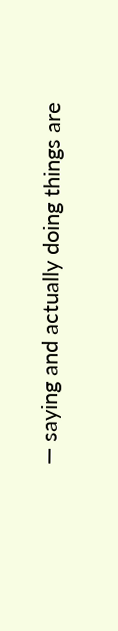— saying and actually doing things are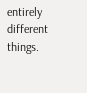entirely different things.